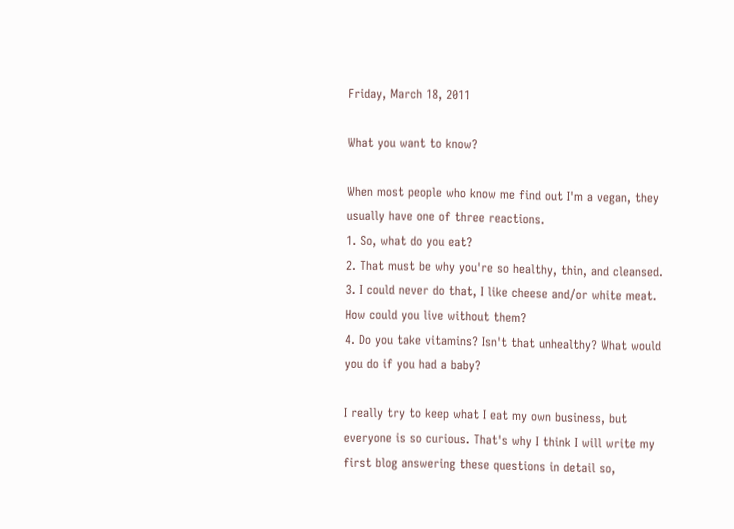Friday, March 18, 2011

What you want to know?

When most people who know me find out I'm a vegan, they usually have one of three reactions.
1. So, what do you eat?
2. That must be why you're so healthy, thin, and cleansed.
3. I could never do that, I like cheese and/or white meat. How could you live without them?
4. Do you take vitamins? Isn't that unhealthy? What would you do if you had a baby?

I really try to keep what I eat my own business, but everyone is so curious. That's why I think I will write my first blog answering these questions in detail so,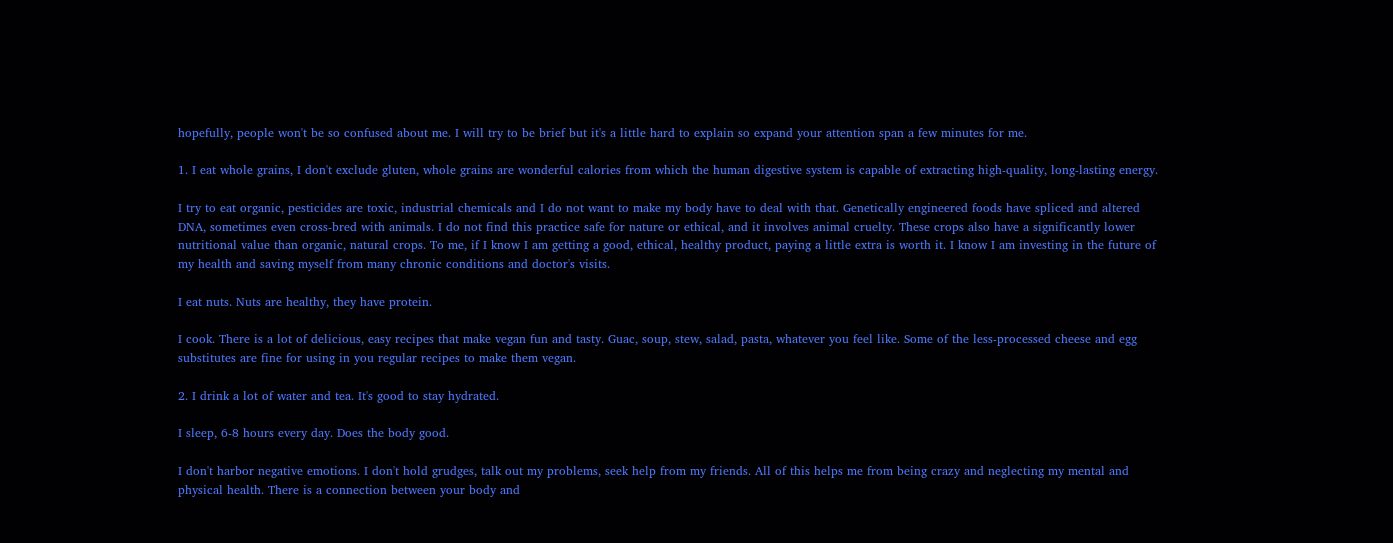hopefully, people won't be so confused about me. I will try to be brief but it's a little hard to explain so expand your attention span a few minutes for me.

1. I eat whole grains, I don't exclude gluten, whole grains are wonderful calories from which the human digestive system is capable of extracting high-quality, long-lasting energy.

I try to eat organic, pesticides are toxic, industrial chemicals and I do not want to make my body have to deal with that. Genetically engineered foods have spliced and altered DNA, sometimes even cross-bred with animals. I do not find this practice safe for nature or ethical, and it involves animal cruelty. These crops also have a significantly lower nutritional value than organic, natural crops. To me, if I know I am getting a good, ethical, healthy product, paying a little extra is worth it. I know I am investing in the future of my health and saving myself from many chronic conditions and doctor's visits.

I eat nuts. Nuts are healthy, they have protein.

I cook. There is a lot of delicious, easy recipes that make vegan fun and tasty. Guac, soup, stew, salad, pasta, whatever you feel like. Some of the less-processed cheese and egg substitutes are fine for using in you regular recipes to make them vegan.

2. I drink a lot of water and tea. It's good to stay hydrated.

I sleep, 6-8 hours every day. Does the body good.

I don't harbor negative emotions. I don't hold grudges, talk out my problems, seek help from my friends. All of this helps me from being crazy and neglecting my mental and physical health. There is a connection between your body and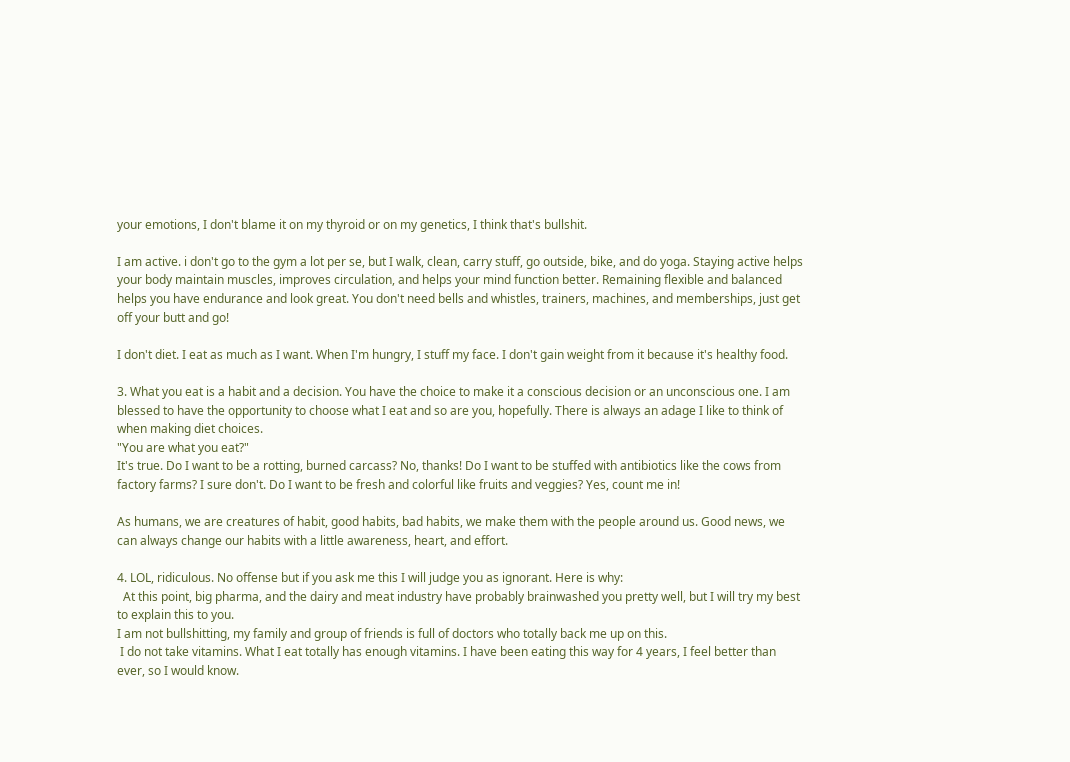your emotions, I don't blame it on my thyroid or on my genetics, I think that's bullshit.

I am active. i don't go to the gym a lot per se, but I walk, clean, carry stuff, go outside, bike, and do yoga. Staying active helps your body maintain muscles, improves circulation, and helps your mind function better. Remaining flexible and balanced helps you have endurance and look great. You don't need bells and whistles, trainers, machines, and memberships, just get off your butt and go!

I don't diet. I eat as much as I want. When I'm hungry, I stuff my face. I don't gain weight from it because it's healthy food.

3. What you eat is a habit and a decision. You have the choice to make it a conscious decision or an unconscious one. I am blessed to have the opportunity to choose what I eat and so are you, hopefully. There is always an adage I like to think of when making diet choices.
"You are what you eat?"
It's true. Do I want to be a rotting, burned carcass? No, thanks! Do I want to be stuffed with antibiotics like the cows from factory farms? I sure don't. Do I want to be fresh and colorful like fruits and veggies? Yes, count me in!

As humans, we are creatures of habit, good habits, bad habits, we make them with the people around us. Good news, we can always change our habits with a little awareness, heart, and effort.

4. LOL, ridiculous. No offense but if you ask me this I will judge you as ignorant. Here is why:
  At this point, big pharma, and the dairy and meat industry have probably brainwashed you pretty well, but I will try my best to explain this to you.
I am not bullshitting, my family and group of friends is full of doctors who totally back me up on this.
 I do not take vitamins. What I eat totally has enough vitamins. I have been eating this way for 4 years, I feel better than ever, so I would know.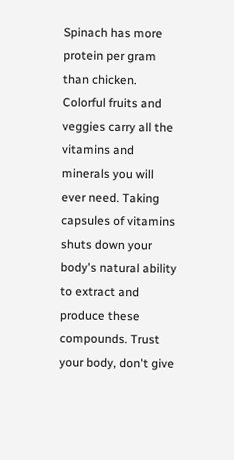Spinach has more protein per gram than chicken. Colorful fruits and veggies carry all the vitamins and minerals you will ever need. Taking capsules of vitamins shuts down your body's natural ability to extract and produce these compounds. Trust your body, don't give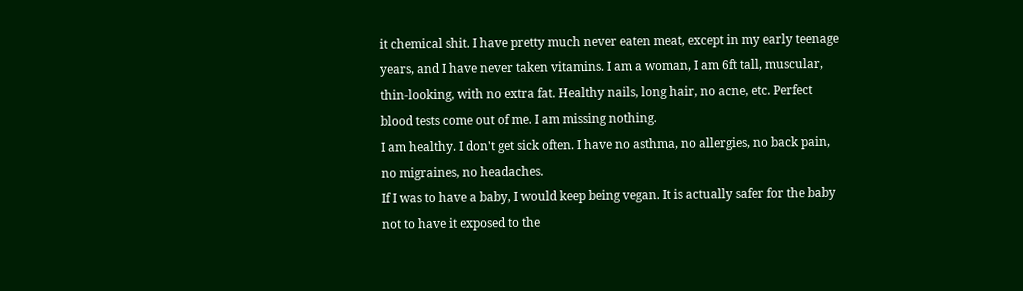it chemical shit. I have pretty much never eaten meat, except in my early teenage years, and I have never taken vitamins. I am a woman, I am 6ft tall, muscular, thin-looking, with no extra fat. Healthy nails, long hair, no acne, etc. Perfect blood tests come out of me. I am missing nothing.
I am healthy. I don't get sick often. I have no asthma, no allergies, no back pain, no migraines, no headaches.
If I was to have a baby, I would keep being vegan. It is actually safer for the baby not to have it exposed to the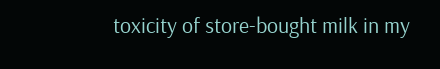toxicity of store-bought milk in my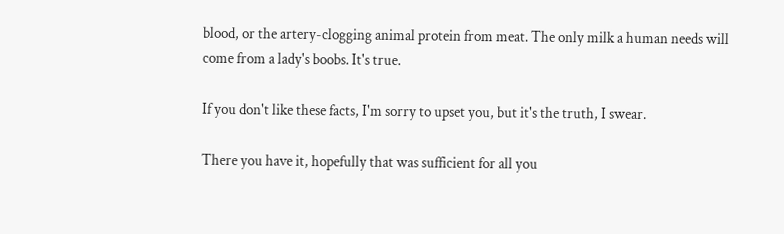blood, or the artery-clogging animal protein from meat. The only milk a human needs will come from a lady's boobs. It's true.

If you don't like these facts, I'm sorry to upset you, but it's the truth, I swear.

There you have it, hopefully that was sufficient for all you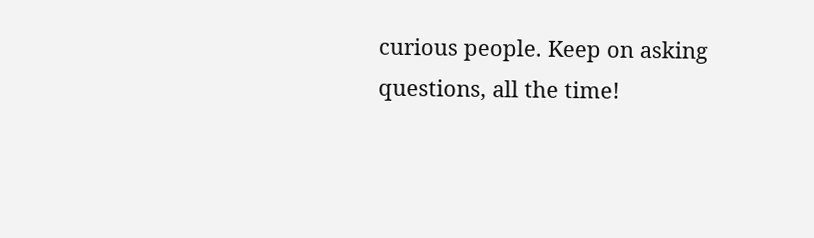curious people. Keep on asking questions, all the time!